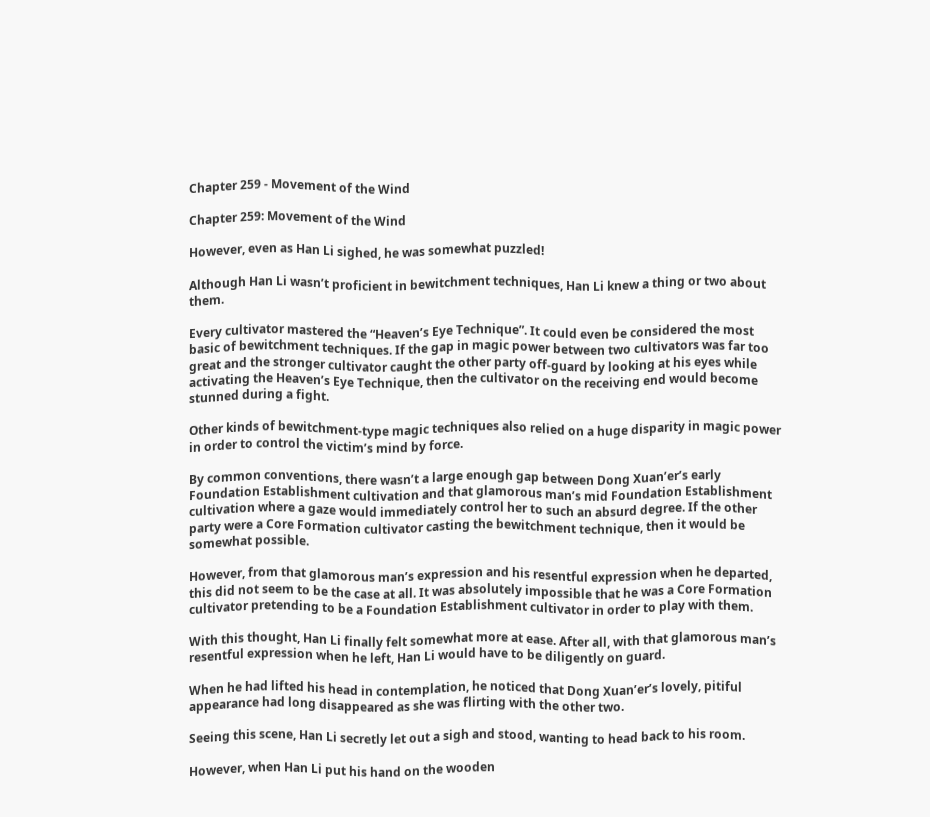Chapter 259 - Movement of the Wind

Chapter 259: Movement of the Wind

However, even as Han Li sighed, he was somewhat puzzled!

Although Han Li wasn’t proficient in bewitchment techniques, Han Li knew a thing or two about them.

Every cultivator mastered the “Heaven’s Eye Technique”. It could even be considered the most basic of bewitchment techniques. If the gap in magic power between two cultivators was far too great and the stronger cultivator caught the other party off-guard by looking at his eyes while activating the Heaven’s Eye Technique, then the cultivator on the receiving end would become stunned during a fight.

Other kinds of bewitchment-type magic techniques also relied on a huge disparity in magic power in order to control the victim’s mind by force.

By common conventions, there wasn’t a large enough gap between Dong Xuan’er’s early Foundation Establishment cultivation and that glamorous man’s mid Foundation Establishment cultivation where a gaze would immediately control her to such an absurd degree. If the other party were a Core Formation cultivator casting the bewitchment technique, then it would be somewhat possible.

However, from that glamorous man’s expression and his resentful expression when he departed, this did not seem to be the case at all. It was absolutely impossible that he was a Core Formation cultivator pretending to be a Foundation Establishment cultivator in order to play with them.

With this thought, Han Li finally felt somewhat more at ease. After all, with that glamorous man’s resentful expression when he left, Han Li would have to be diligently on guard.

When he had lifted his head in contemplation, he noticed that Dong Xuan’er’s lovely, pitiful appearance had long disappeared as she was flirting with the other two.

Seeing this scene, Han Li secretly let out a sigh and stood, wanting to head back to his room.

However, when Han Li put his hand on the wooden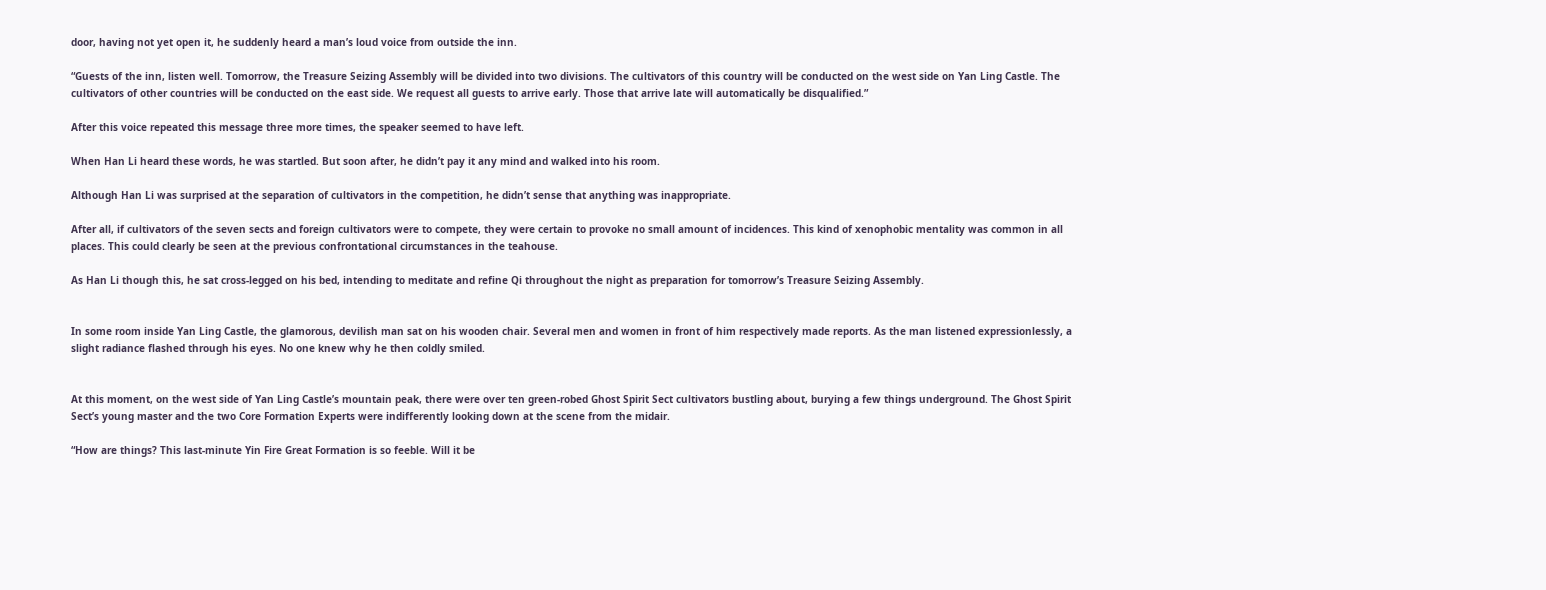door, having not yet open it, he suddenly heard a man’s loud voice from outside the inn.

“Guests of the inn, listen well. Tomorrow, the Treasure Seizing Assembly will be divided into two divisions. The cultivators of this country will be conducted on the west side on Yan Ling Castle. The cultivators of other countries will be conducted on the east side. We request all guests to arrive early. Those that arrive late will automatically be disqualified.”

After this voice repeated this message three more times, the speaker seemed to have left.

When Han Li heard these words, he was startled. But soon after, he didn’t pay it any mind and walked into his room.

Although Han Li was surprised at the separation of cultivators in the competition, he didn’t sense that anything was inappropriate.

After all, if cultivators of the seven sects and foreign cultivators were to compete, they were certain to provoke no small amount of incidences. This kind of xenophobic mentality was common in all places. This could clearly be seen at the previous confrontational circumstances in the teahouse.

As Han Li though this, he sat cross-legged on his bed, intending to meditate and refine Qi throughout the night as preparation for tomorrow’s Treasure Seizing Assembly.


In some room inside Yan Ling Castle, the glamorous, devilish man sat on his wooden chair. Several men and women in front of him respectively made reports. As the man listened expressionlessly, a slight radiance flashed through his eyes. No one knew why he then coldly smiled.


At this moment, on the west side of Yan Ling Castle’s mountain peak, there were over ten green-robed Ghost Spirit Sect cultivators bustling about, burying a few things underground. The Ghost Spirit Sect’s young master and the two Core Formation Experts were indifferently looking down at the scene from the midair.

“How are things? This last-minute Yin Fire Great Formation is so feeble. Will it be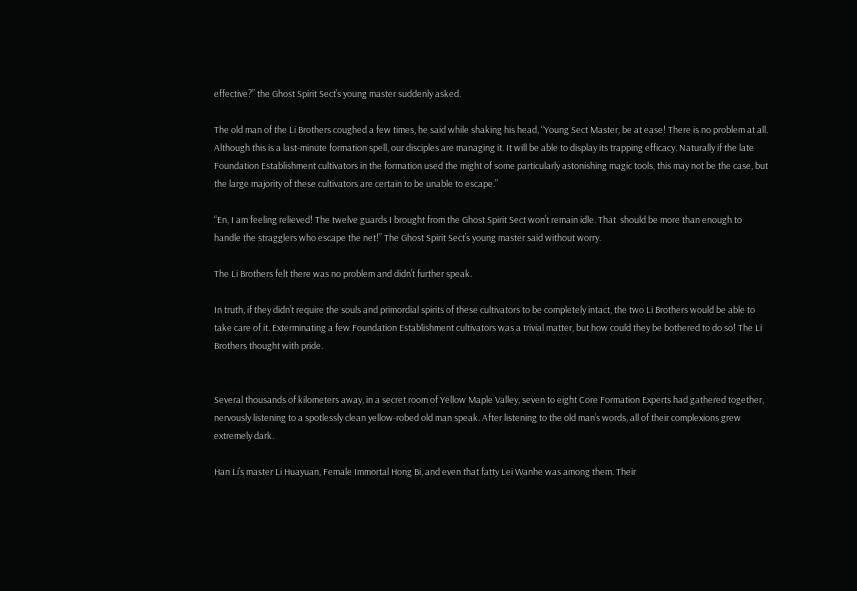effective?” the Ghost Spirit Sect’s young master suddenly asked.

The old man of the Li Brothers coughed a few times, he said while shaking his head, “Young Sect Master, be at ease! There is no problem at all. Although this is a last-minute formation spell, our disciples are managing it. It will be able to display its trapping efficacy. Naturally if the late Foundation Establishment cultivators in the formation used the might of some particularly astonishing magic tools, this may not be the case, but the large majority of these cultivators are certain to be unable to escape.”

“En, I am feeling relieved! The twelve guards I brought from the Ghost Spirit Sect won’t remain idle. That  should be more than enough to handle the stragglers who escape the net!” The Ghost Spirit Sect’s young master said without worry.

The Li Brothers felt there was no problem and didn’t further speak.

In truth, if they didn’t require the souls and primordial spirits of these cultivators to be completely intact, the two Li Brothers would be able to take care of it. Exterminating a few Foundation Establishment cultivators was a trivial matter, but how could they be bothered to do so! The Li Brothers thought with pride.


Several thousands of kilometers away, in a secret room of Yellow Maple Valley, seven to eight Core Formation Experts had gathered together, nervously listening to a spotlessly clean yellow-robed old man speak. After listening to the old man’s words, all of their complexions grew extremely dark.

Han Li’s master Li Huayuan, Female Immortal Hong Bi, and even that fatty Lei Wanhe was among them. Their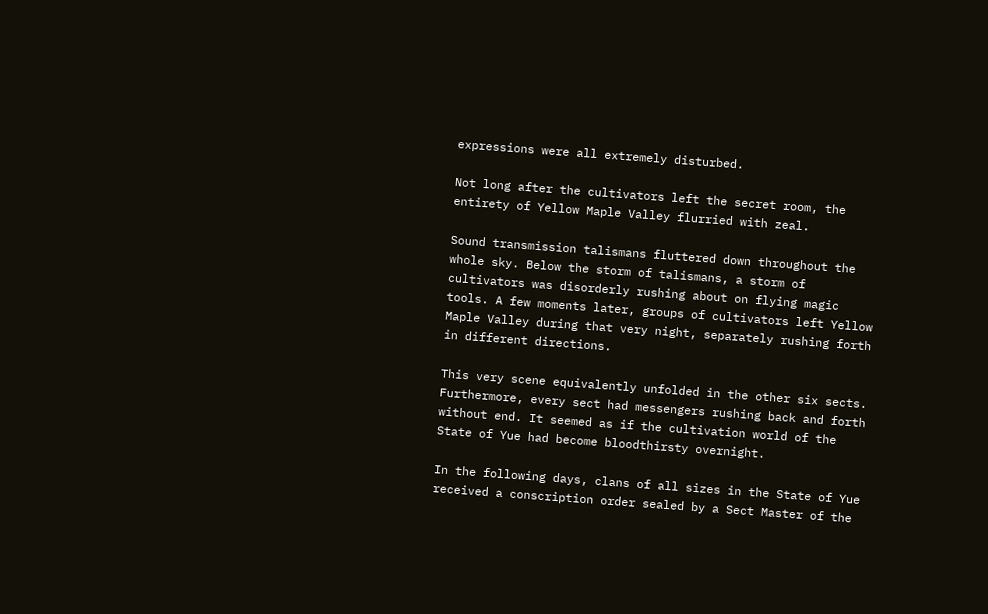expressions were all extremely disturbed.

Not long after the cultivators left the secret room, the entirety of Yellow Maple Valley flurried with zeal.

Sound transmission talismans fluttered down throughout the whole sky. Below the storm of talismans, a storm of cultivators was disorderly rushing about on flying magic tools. A few moments later, groups of cultivators left Yellow Maple Valley during that very night, separately rushing forth in different directions.

This very scene equivalently unfolded in the other six sects. Furthermore, every sect had messengers rushing back and forth without end. It seemed as if the cultivation world of the State of Yue had become bloodthirsty overnight.

In the following days, clans of all sizes in the State of Yue received a conscription order sealed by a Sect Master of the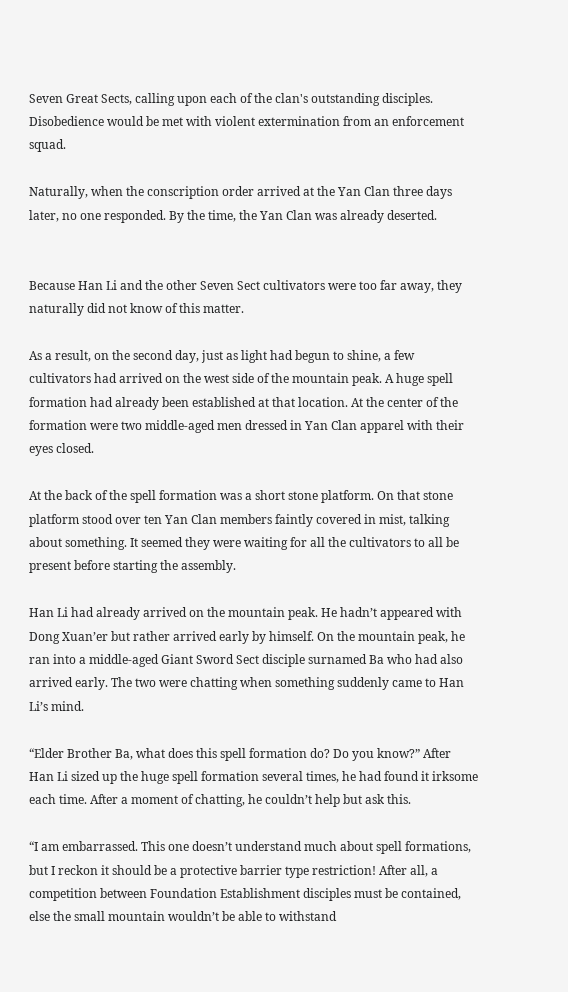Seven Great Sects, calling upon each of the clan's outstanding disciples. Disobedience would be met with violent extermination from an enforcement squad.

Naturally, when the conscription order arrived at the Yan Clan three days later, no one responded. By the time, the Yan Clan was already deserted.


Because Han Li and the other Seven Sect cultivators were too far away, they naturally did not know of this matter.

As a result, on the second day, just as light had begun to shine, a few cultivators had arrived on the west side of the mountain peak. A huge spell formation had already been established at that location. At the center of the formation were two middle-aged men dressed in Yan Clan apparel with their eyes closed.

At the back of the spell formation was a short stone platform. On that stone platform stood over ten Yan Clan members faintly covered in mist, talking about something. It seemed they were waiting for all the cultivators to all be present before starting the assembly.

Han Li had already arrived on the mountain peak. He hadn’t appeared with Dong Xuan’er but rather arrived early by himself. On the mountain peak, he ran into a middle-aged Giant Sword Sect disciple surnamed Ba who had also arrived early. The two were chatting when something suddenly came to Han Li’s mind.

“Elder Brother Ba, what does this spell formation do? Do you know?” After Han Li sized up the huge spell formation several times, he had found it irksome each time. After a moment of chatting, he couldn’t help but ask this.

“I am embarrassed. This one doesn’t understand much about spell formations, but I reckon it should be a protective barrier type restriction! After all, a competition between Foundation Establishment disciples must be contained, else the small mountain wouldn’t be able to withstand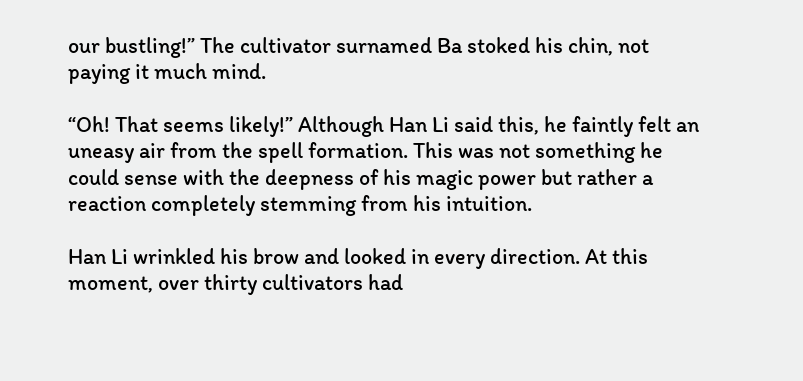our bustling!” The cultivator surnamed Ba stoked his chin, not paying it much mind.

“Oh! That seems likely!” Although Han Li said this, he faintly felt an uneasy air from the spell formation. This was not something he could sense with the deepness of his magic power but rather a reaction completely stemming from his intuition.

Han Li wrinkled his brow and looked in every direction. At this moment, over thirty cultivators had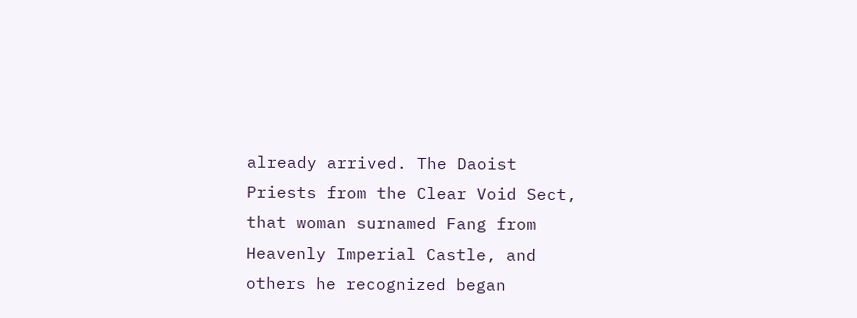already arrived. The Daoist Priests from the Clear Void Sect, that woman surnamed Fang from Heavenly Imperial Castle, and others he recognized began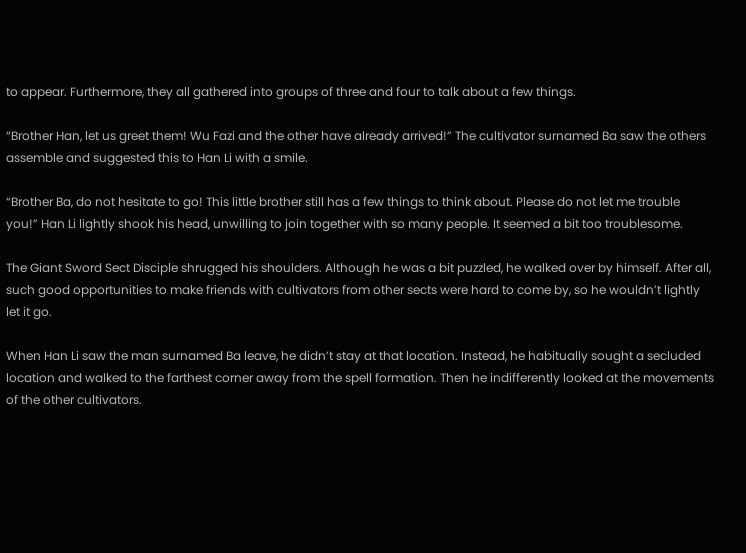to appear. Furthermore, they all gathered into groups of three and four to talk about a few things.

“Brother Han, let us greet them! Wu Fazi and the other have already arrived!” The cultivator surnamed Ba saw the others assemble and suggested this to Han Li with a smile.

“Brother Ba, do not hesitate to go! This little brother still has a few things to think about. Please do not let me trouble you!” Han Li lightly shook his head, unwilling to join together with so many people. It seemed a bit too troublesome.

The Giant Sword Sect Disciple shrugged his shoulders. Although he was a bit puzzled, he walked over by himself. After all, such good opportunities to make friends with cultivators from other sects were hard to come by, so he wouldn’t lightly let it go.

When Han Li saw the man surnamed Ba leave, he didn’t stay at that location. Instead, he habitually sought a secluded location and walked to the farthest corner away from the spell formation. Then he indifferently looked at the movements of the other cultivators.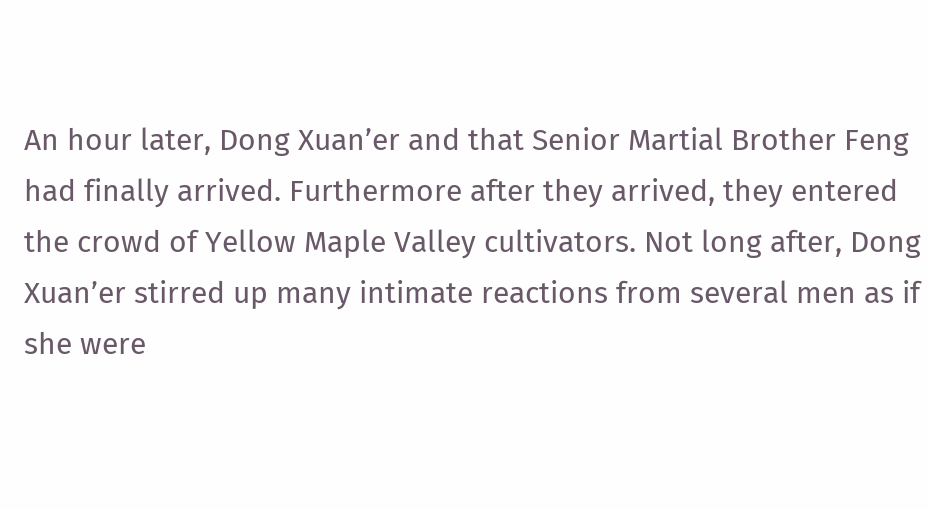An hour later, Dong Xuan’er and that Senior Martial Brother Feng had finally arrived. Furthermore after they arrived, they entered the crowd of Yellow Maple Valley cultivators. Not long after, Dong Xuan’er stirred up many intimate reactions from several men as if she were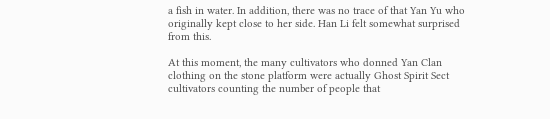a fish in water. In addition, there was no trace of that Yan Yu who originally kept close to her side. Han Li felt somewhat surprised from this.

At this moment, the many cultivators who donned Yan Clan clothing on the stone platform were actually Ghost Spirit Sect cultivators counting the number of people that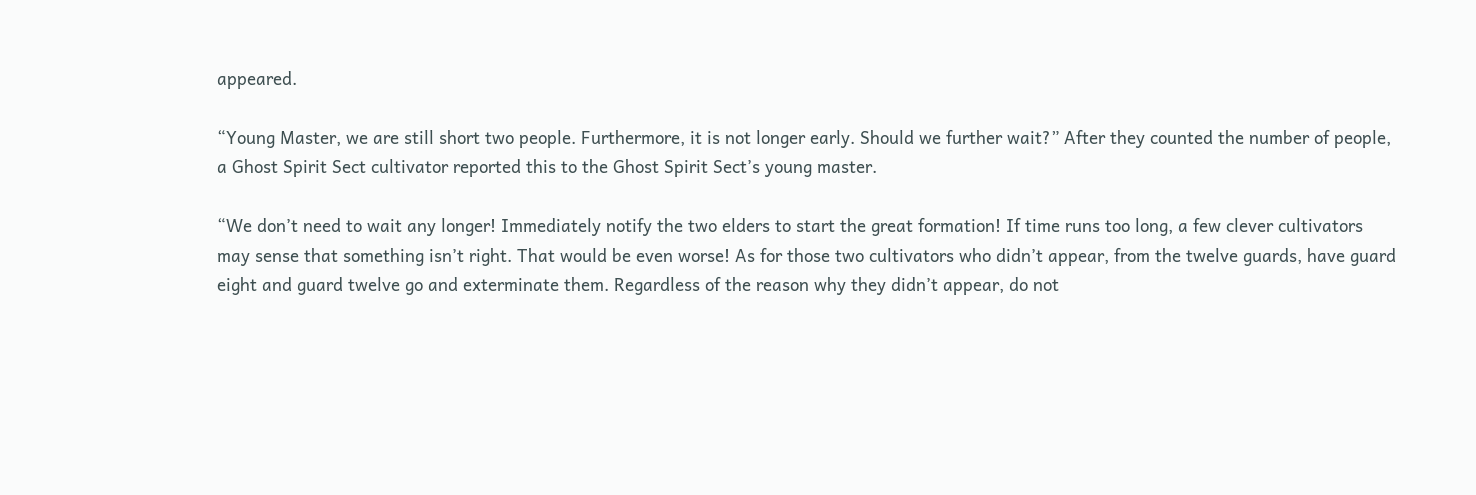appeared.

“Young Master, we are still short two people. Furthermore, it is not longer early. Should we further wait?” After they counted the number of people, a Ghost Spirit Sect cultivator reported this to the Ghost Spirit Sect’s young master.

“We don’t need to wait any longer! Immediately notify the two elders to start the great formation! If time runs too long, a few clever cultivators may sense that something isn’t right. That would be even worse! As for those two cultivators who didn’t appear, from the twelve guards, have guard eight and guard twelve go and exterminate them. Regardless of the reason why they didn’t appear, do not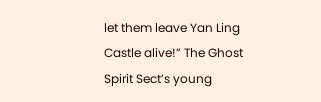let them leave Yan Ling Castle alive!” The Ghost Spirit Sect’s young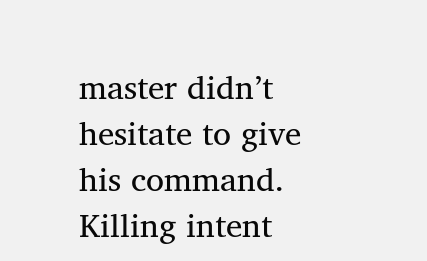master didn’t hesitate to give his command. Killing intent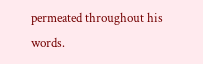permeated throughout his words.